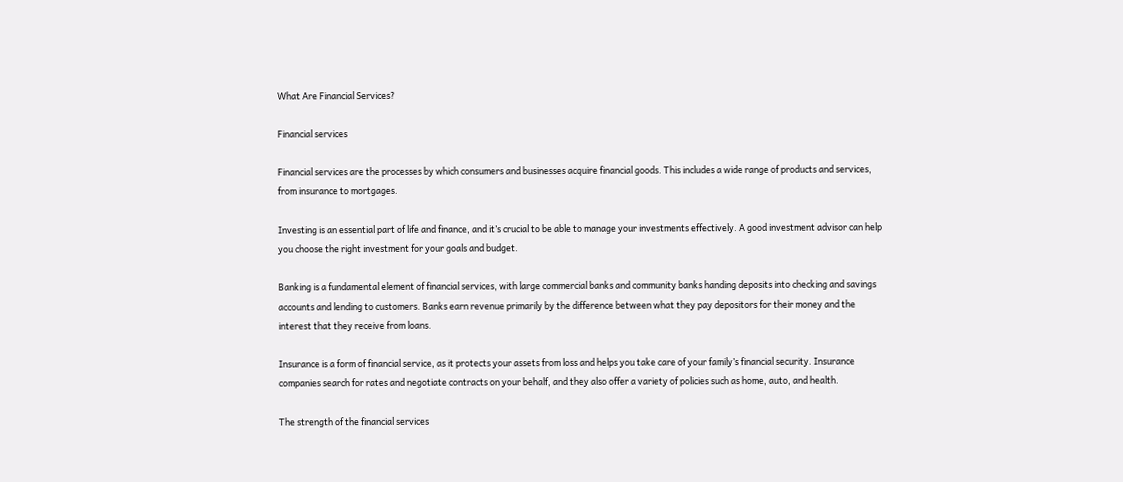What Are Financial Services?

Financial services

Financial services are the processes by which consumers and businesses acquire financial goods. This includes a wide range of products and services, from insurance to mortgages.

Investing is an essential part of life and finance, and it’s crucial to be able to manage your investments effectively. A good investment advisor can help you choose the right investment for your goals and budget.

Banking is a fundamental element of financial services, with large commercial banks and community banks handing deposits into checking and savings accounts and lending to customers. Banks earn revenue primarily by the difference between what they pay depositors for their money and the interest that they receive from loans.

Insurance is a form of financial service, as it protects your assets from loss and helps you take care of your family’s financial security. Insurance companies search for rates and negotiate contracts on your behalf, and they also offer a variety of policies such as home, auto, and health.

The strength of the financial services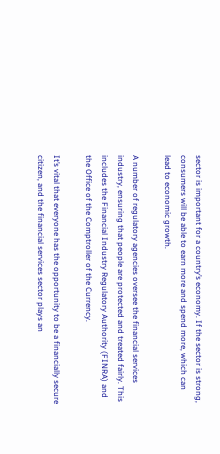sector is important for a country’s economy. If the sector is strong, consumers will be able to earn more and spend more, which can lead to economic growth.

A number of regulatory agencies oversee the financial services industry, ensuring that people are protected and treated fairly. This includes the Financial Industry Regulatory Authority (FINRA) and the Office of the Comptroller of the Currency.

It’s vital that everyone has the opportunity to be a financially secure citizen, and the financial services sector plays an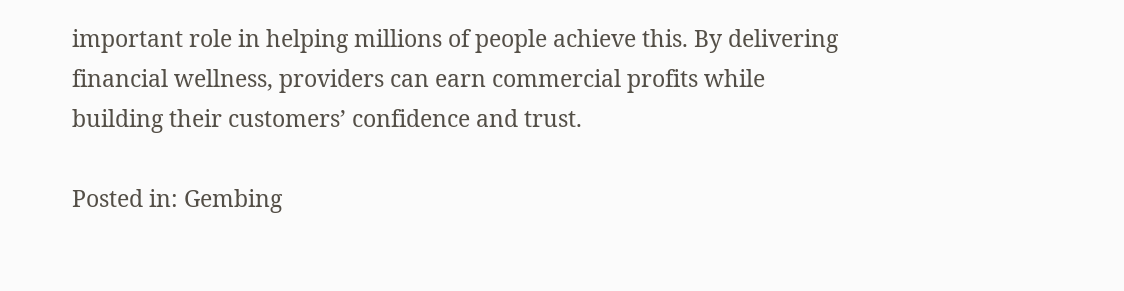important role in helping millions of people achieve this. By delivering financial wellness, providers can earn commercial profits while building their customers’ confidence and trust.

Posted in: Gembing